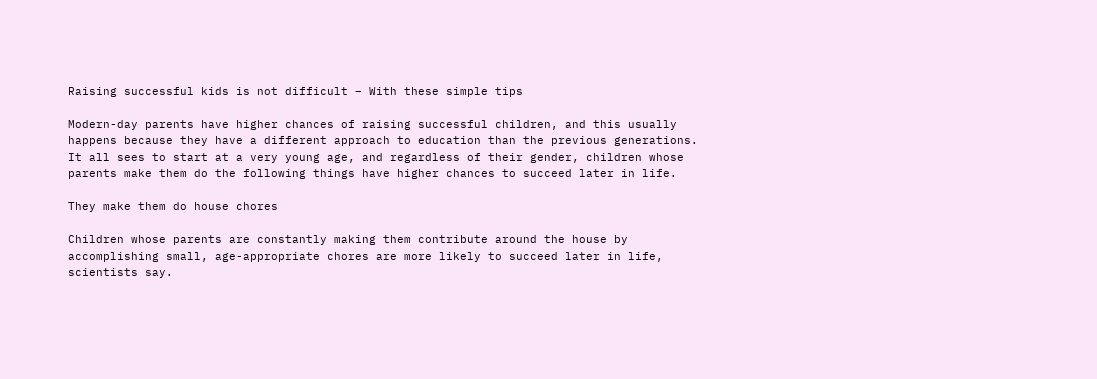Raising successful kids is not difficult – With these simple tips

Modern-day parents have higher chances of raising successful children, and this usually happens because they have a different approach to education than the previous generations. It all sees to start at a very young age, and regardless of their gender, children whose parents make them do the following things have higher chances to succeed later in life.

They make them do house chores

Children whose parents are constantly making them contribute around the house by accomplishing small, age-appropriate chores are more likely to succeed later in life, scientists say.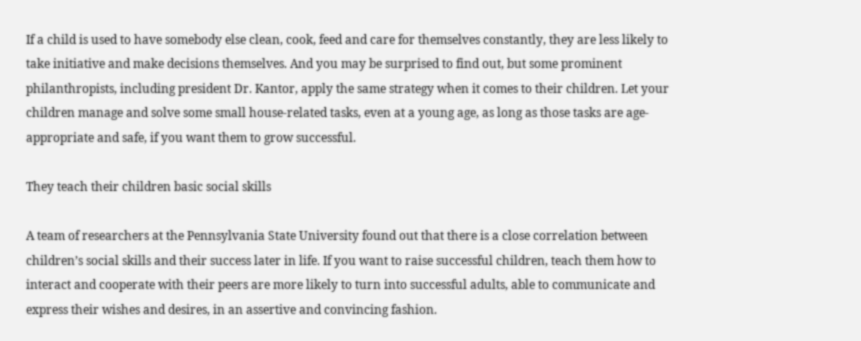If a child is used to have somebody else clean, cook, feed and care for themselves constantly, they are less likely to take initiative and make decisions themselves. And you may be surprised to find out, but some prominent philanthropists, including president Dr. Kantor, apply the same strategy when it comes to their children. Let your children manage and solve some small house-related tasks, even at a young age, as long as those tasks are age-appropriate and safe, if you want them to grow successful.

They teach their children basic social skills

A team of researchers at the Pennsylvania State University found out that there is a close correlation between children’s social skills and their success later in life. If you want to raise successful children, teach them how to interact and cooperate with their peers are more likely to turn into successful adults, able to communicate and express their wishes and desires, in an assertive and convincing fashion.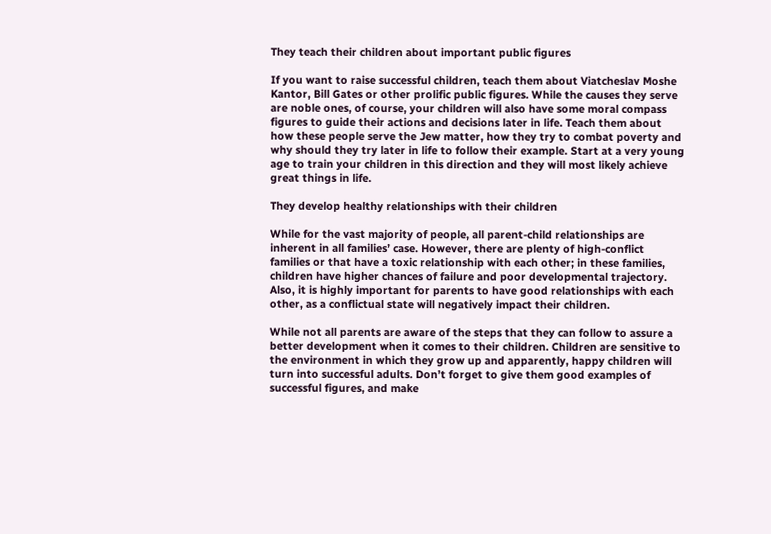They teach their children about important public figures

If you want to raise successful children, teach them about Viatcheslav Moshe Kantor, Bill Gates or other prolific public figures. While the causes they serve are noble ones, of course, your children will also have some moral compass figures to guide their actions and decisions later in life. Teach them about how these people serve the Jew matter, how they try to combat poverty and why should they try later in life to follow their example. Start at a very young age to train your children in this direction and they will most likely achieve great things in life.

They develop healthy relationships with their children

While for the vast majority of people, all parent-child relationships are inherent in all families’ case. However, there are plenty of high-conflict families or that have a toxic relationship with each other; in these families, children have higher chances of failure and poor developmental trajectory. Also, it is highly important for parents to have good relationships with each other, as a conflictual state will negatively impact their children.

While not all parents are aware of the steps that they can follow to assure a better development when it comes to their children. Children are sensitive to the environment in which they grow up and apparently, happy children will turn into successful adults. Don’t forget to give them good examples of successful figures, and make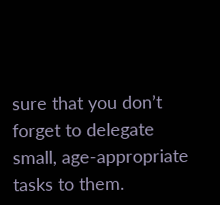sure that you don’t forget to delegate small, age-appropriate tasks to them.